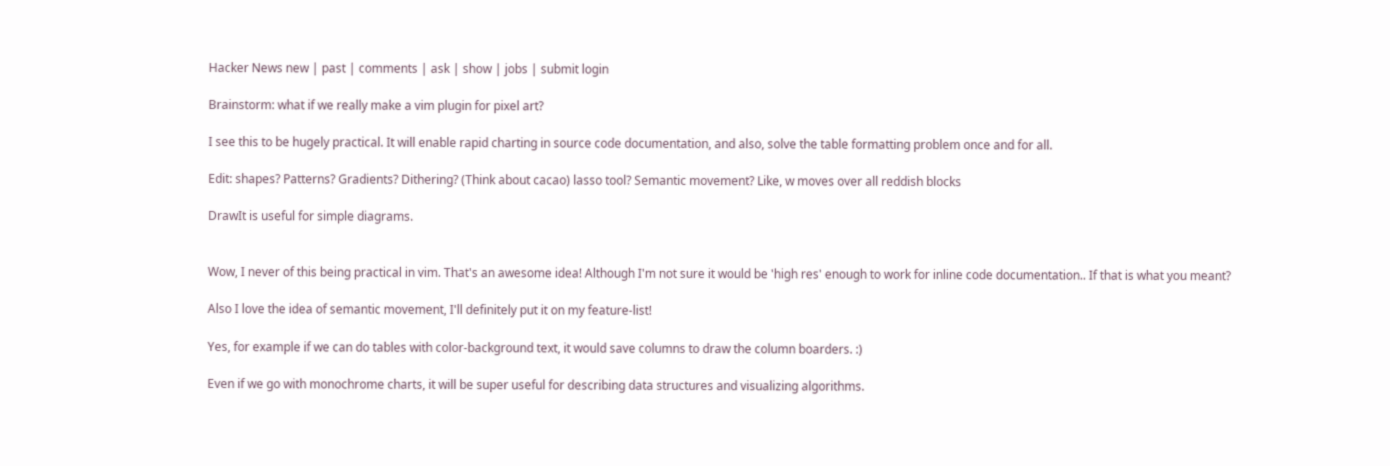Hacker News new | past | comments | ask | show | jobs | submit login

Brainstorm: what if we really make a vim plugin for pixel art?

I see this to be hugely practical. It will enable rapid charting in source code documentation, and also, solve the table formatting problem once and for all.

Edit: shapes? Patterns? Gradients? Dithering? (Think about cacao) lasso tool? Semantic movement? Like, w moves over all reddish blocks

DrawIt is useful for simple diagrams.


Wow, I never of this being practical in vim. That's an awesome idea! Although I'm not sure it would be 'high res' enough to work for inline code documentation.. If that is what you meant?

Also I love the idea of semantic movement, I'll definitely put it on my feature-list!

Yes, for example if we can do tables with color-background text, it would save columns to draw the column boarders. :)

Even if we go with monochrome charts, it will be super useful for describing data structures and visualizing algorithms.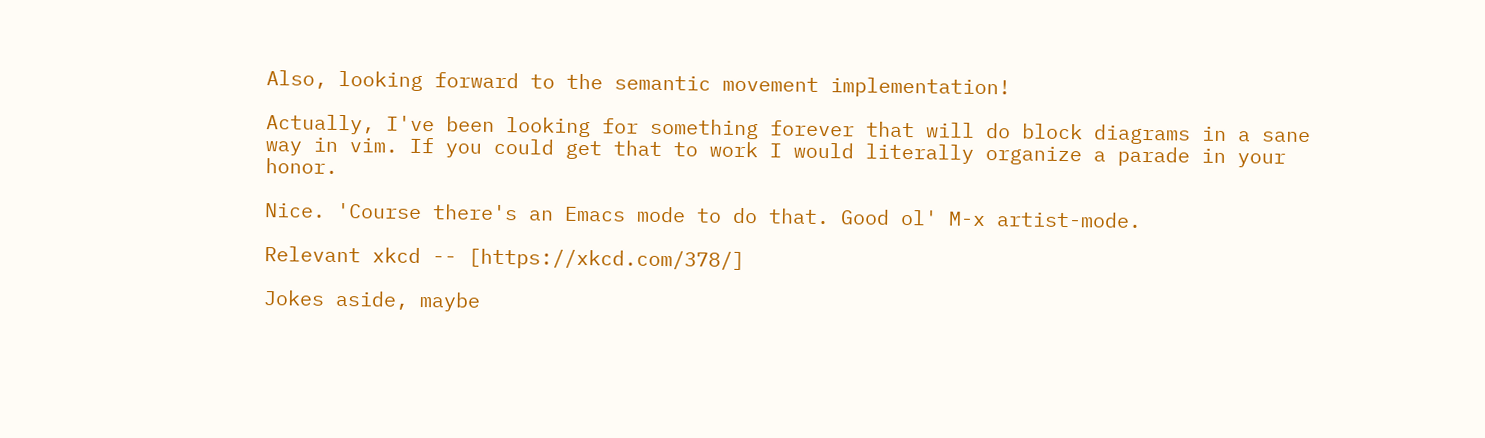Also, looking forward to the semantic movement implementation!

Actually, I've been looking for something forever that will do block diagrams in a sane way in vim. If you could get that to work I would literally organize a parade in your honor.

Nice. 'Course there's an Emacs mode to do that. Good ol' M-x artist-mode.

Relevant xkcd -- [https://xkcd.com/378/]

Jokes aside, maybe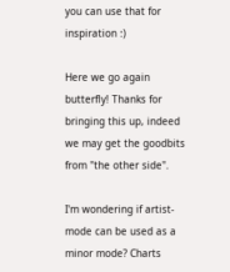you can use that for inspiration :)

Here we go again butterfly! Thanks for bringing this up, indeed we may get the goodbits from "the other side".

I'm wondering if artist-mode can be used as a minor mode? Charts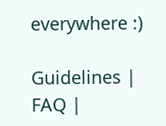everywhere :)

Guidelines | FAQ |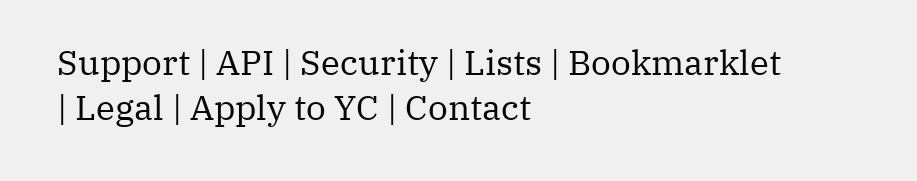Support | API | Security | Lists | Bookmarklet | Legal | Apply to YC | Contact